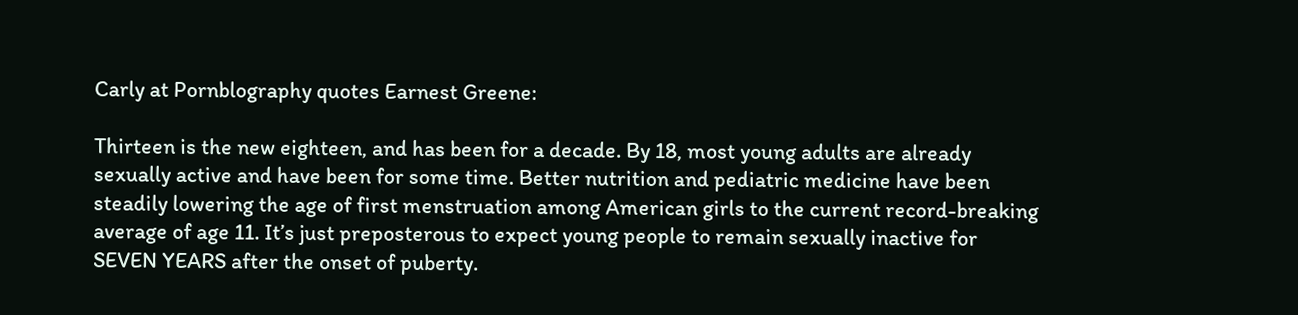Carly at Pornblography quotes Earnest Greene:

Thirteen is the new eighteen, and has been for a decade. By 18, most young adults are already sexually active and have been for some time. Better nutrition and pediatric medicine have been steadily lowering the age of first menstruation among American girls to the current record-breaking average of age 11. It’s just preposterous to expect young people to remain sexually inactive for SEVEN YEARS after the onset of puberty.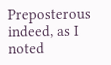Preposterous indeed, as I noted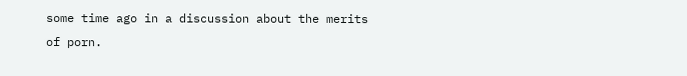some time ago in a discussion about the merits of porn.